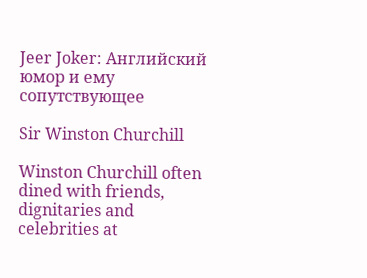Jeer Joker: Английский юмор и ему сопутствующее

Sir Winston Churchill

Winston Churchill often dined with friends, dignitaries and celebrities at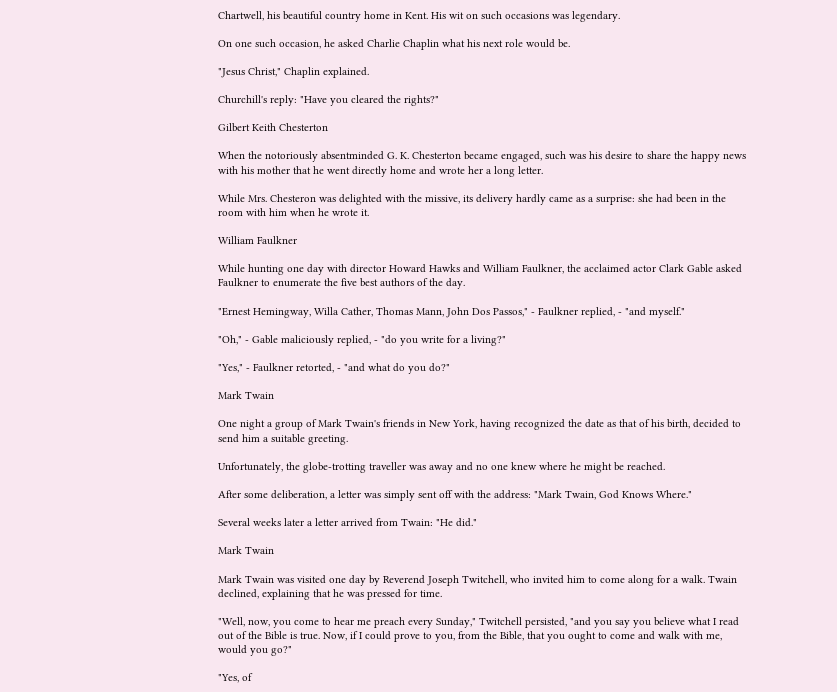Chartwell, his beautiful country home in Kent. His wit on such occasions was legendary.

On one such occasion, he asked Charlie Chaplin what his next role would be.

"Jesus Christ," Chaplin explained.

Churchill's reply: "Have you cleared the rights?"

Gilbert Keith Chesterton

When the notoriously absentminded G. K. Chesterton became engaged, such was his desire to share the happy news with his mother that he went directly home and wrote her a long letter.

While Mrs. Chesteron was delighted with the missive, its delivery hardly came as a surprise: she had been in the room with him when he wrote it.

William Faulkner

While hunting one day with director Howard Hawks and William Faulkner, the acclaimed actor Clark Gable asked Faulkner to enumerate the five best authors of the day.

"Ernest Hemingway, Willa Cather, Thomas Mann, John Dos Passos," - Faulkner replied, - "and myself."

"Oh," - Gable maliciously replied, - "do you write for a living?"

"Yes," - Faulkner retorted, - "and what do you do?"

Mark Twain

One night a group of Mark Twain's friends in New York, having recognized the date as that of his birth, decided to send him a suitable greeting.

Unfortunately, the globe-trotting traveller was away and no one knew where he might be reached.

After some deliberation, a letter was simply sent off with the address: "Mark Twain, God Knows Where."

Several weeks later a letter arrived from Twain: "He did."

Mark Twain

Mark Twain was visited one day by Reverend Joseph Twitchell, who invited him to come along for a walk. Twain declined, explaining that he was pressed for time.

"Well, now, you come to hear me preach every Sunday," Twitchell persisted, "and you say you believe what I read out of the Bible is true. Now, if I could prove to you, from the Bible, that you ought to come and walk with me, would you go?"

"Yes, of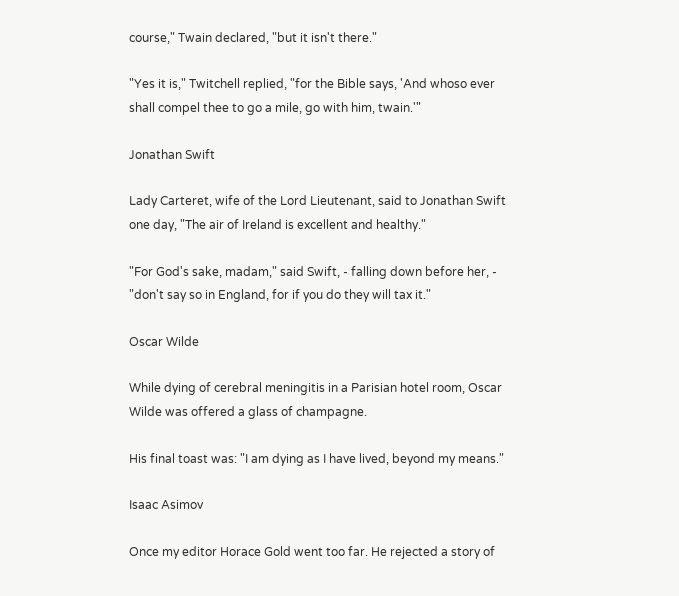course," Twain declared, "but it isn't there."

"Yes it is," Twitchell replied, "for the Bible says, 'And whoso ever shall compel thee to go a mile, go with him, twain.'"

Jonathan Swift

Lady Carteret, wife of the Lord Lieutenant, said to Jonathan Swift one day, "The air of Ireland is excellent and healthy."

"For God's sake, madam," said Swift, - falling down before her, - "don't say so in England, for if you do they will tax it."

Oscar Wilde

While dying of cerebral meningitis in a Parisian hotel room, Oscar Wilde was offered a glass of champagne.

His final toast was: "I am dying as I have lived, beyond my means."

Isaac Asimov

Once my editor Horace Gold went too far. He rejected a story of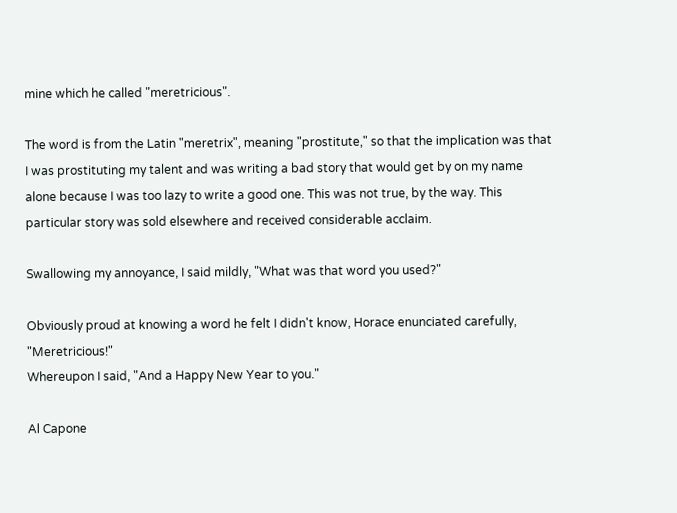mine which he called "meretricious".

The word is from the Latin "meretrix", meaning "prostitute," so that the implication was that I was prostituting my talent and was writing a bad story that would get by on my name alone because I was too lazy to write a good one. This was not true, by the way. This particular story was sold elsewhere and received considerable acclaim.

Swallowing my annoyance, I said mildly, "What was that word you used?"

Obviously proud at knowing a word he felt I didn't know, Horace enunciated carefully, "Meretricious!"
Whereupon I said, "And a Happy New Year to you."

Al Capone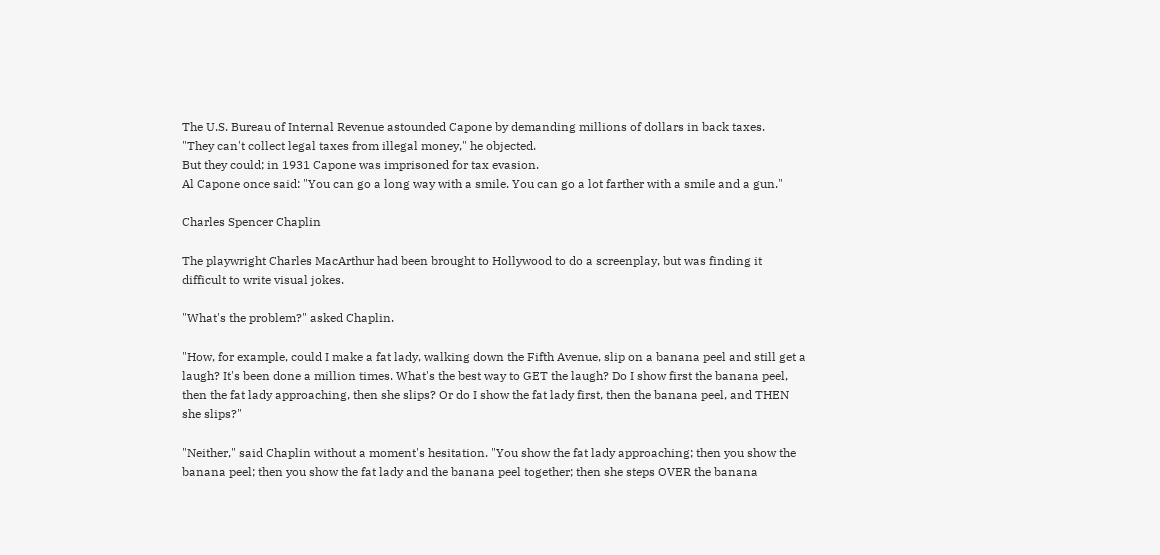The U.S. Bureau of Internal Revenue astounded Capone by demanding millions of dollars in back taxes.
"They can't collect legal taxes from illegal money," he objected.
But they could; in 1931 Capone was imprisoned for tax evasion.
Al Capone once said: "You can go a long way with a smile. You can go a lot farther with a smile and a gun."

Charles Spencer Chaplin

The playwright Charles MacArthur had been brought to Hollywood to do a screenplay, but was finding it difficult to write visual jokes.

"What's the problem?" asked Chaplin.

"How, for example, could I make a fat lady, walking down the Fifth Avenue, slip on a banana peel and still get a laugh? It's been done a million times. What's the best way to GET the laugh? Do I show first the banana peel, then the fat lady approaching, then she slips? Or do I show the fat lady first, then the banana peel, and THEN she slips?"

"Neither," said Chaplin without a moment's hesitation. "You show the fat lady approaching; then you show the banana peel; then you show the fat lady and the banana peel together; then she steps OVER the banana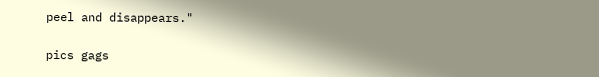peel and disappears."

pics gags